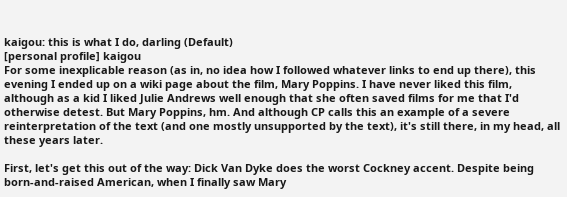kaigou: this is what I do, darling (Default)
[personal profile] kaigou
For some inexplicable reason (as in, no idea how I followed whatever links to end up there), this evening I ended up on a wiki page about the film, Mary Poppins. I have never liked this film, although as a kid I liked Julie Andrews well enough that she often saved films for me that I'd otherwise detest. But Mary Poppins, hm. And although CP calls this an example of a severe reinterpretation of the text (and one mostly unsupported by the text), it's still there, in my head, all these years later.

First, let's get this out of the way: Dick Van Dyke does the worst Cockney accent. Despite being born-and-raised American, when I finally saw Mary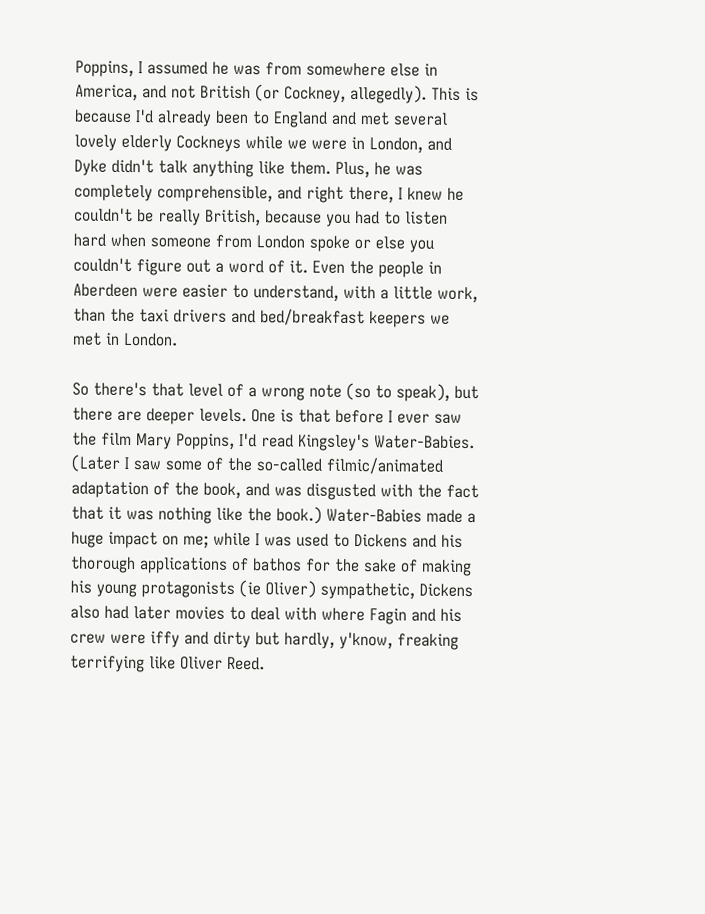Poppins, I assumed he was from somewhere else in America, and not British (or Cockney, allegedly). This is because I'd already been to England and met several lovely elderly Cockneys while we were in London, and Dyke didn't talk anything like them. Plus, he was completely comprehensible, and right there, I knew he couldn't be really British, because you had to listen hard when someone from London spoke or else you couldn't figure out a word of it. Even the people in Aberdeen were easier to understand, with a little work, than the taxi drivers and bed/breakfast keepers we met in London.

So there's that level of a wrong note (so to speak), but there are deeper levels. One is that before I ever saw the film Mary Poppins, I'd read Kingsley's Water-Babies. (Later I saw some of the so-called filmic/animated adaptation of the book, and was disgusted with the fact that it was nothing like the book.) Water-Babies made a huge impact on me; while I was used to Dickens and his thorough applications of bathos for the sake of making his young protagonists (ie Oliver) sympathetic, Dickens also had later movies to deal with where Fagin and his crew were iffy and dirty but hardly, y'know, freaking terrifying like Oliver Reed.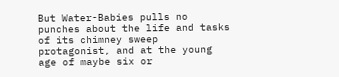But Water-Babies pulls no punches about the life and tasks of its chimney sweep protagonist, and at the young age of maybe six or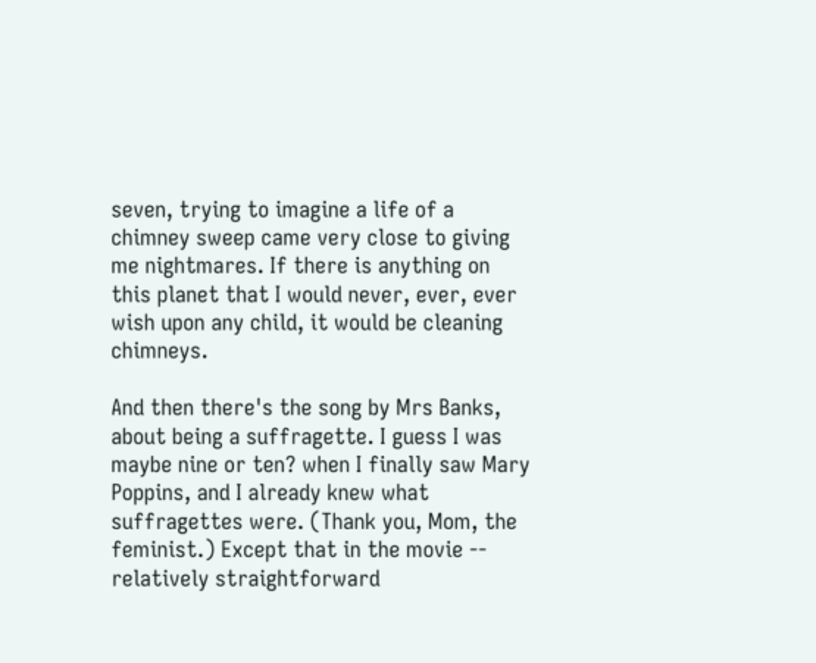seven, trying to imagine a life of a chimney sweep came very close to giving me nightmares. If there is anything on this planet that I would never, ever, ever wish upon any child, it would be cleaning chimneys.

And then there's the song by Mrs Banks, about being a suffragette. I guess I was maybe nine or ten? when I finally saw Mary Poppins, and I already knew what suffragettes were. (Thank you, Mom, the feminist.) Except that in the movie -- relatively straightforward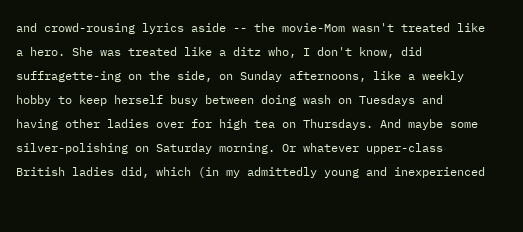and crowd-rousing lyrics aside -- the movie-Mom wasn't treated like a hero. She was treated like a ditz who, I don't know, did suffragette-ing on the side, on Sunday afternoons, like a weekly hobby to keep herself busy between doing wash on Tuesdays and having other ladies over for high tea on Thursdays. And maybe some silver-polishing on Saturday morning. Or whatever upper-class British ladies did, which (in my admittedly young and inexperienced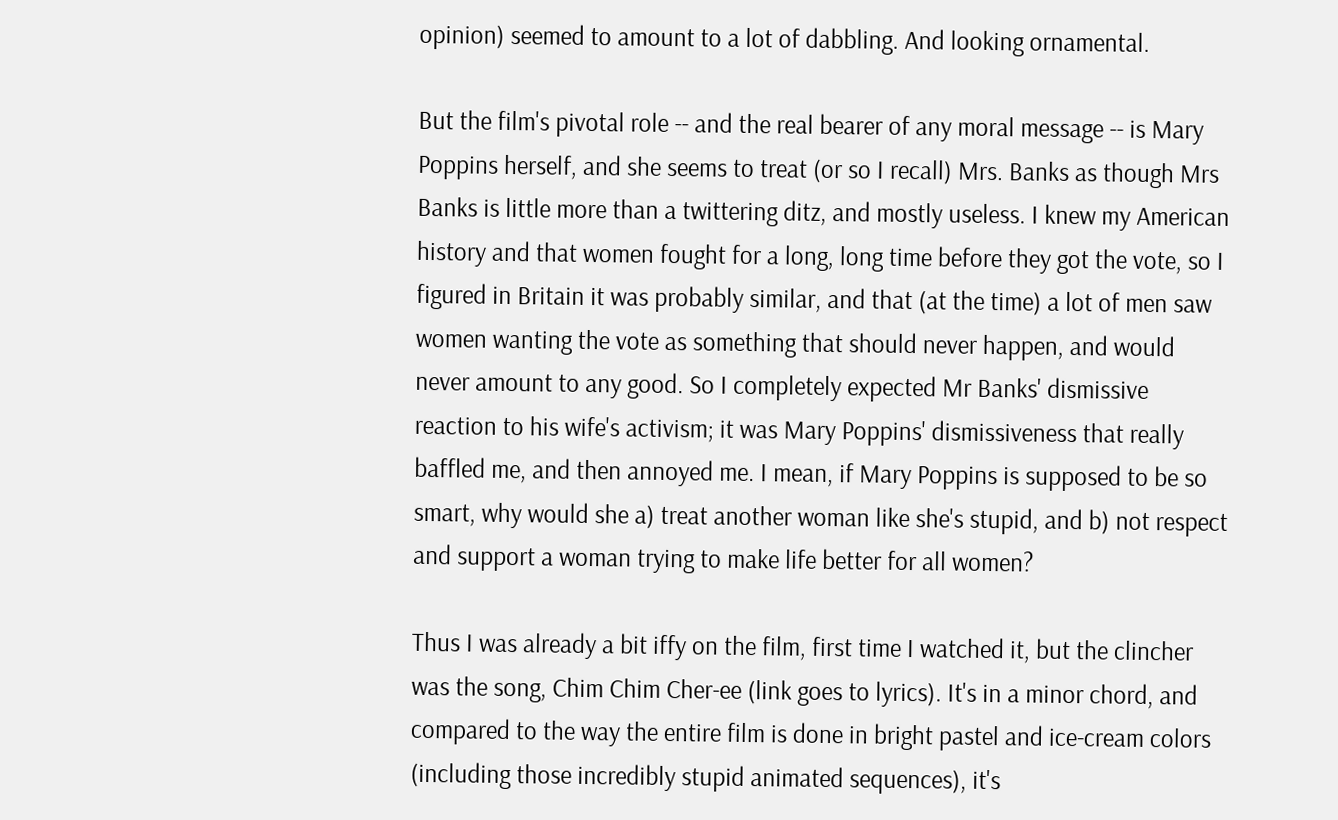opinion) seemed to amount to a lot of dabbling. And looking ornamental.

But the film's pivotal role -- and the real bearer of any moral message -- is Mary Poppins herself, and she seems to treat (or so I recall) Mrs. Banks as though Mrs Banks is little more than a twittering ditz, and mostly useless. I knew my American history and that women fought for a long, long time before they got the vote, so I figured in Britain it was probably similar, and that (at the time) a lot of men saw women wanting the vote as something that should never happen, and would never amount to any good. So I completely expected Mr Banks' dismissive reaction to his wife's activism; it was Mary Poppins' dismissiveness that really baffled me, and then annoyed me. I mean, if Mary Poppins is supposed to be so smart, why would she a) treat another woman like she's stupid, and b) not respect and support a woman trying to make life better for all women?

Thus I was already a bit iffy on the film, first time I watched it, but the clincher was the song, Chim Chim Cher-ee (link goes to lyrics). It's in a minor chord, and compared to the way the entire film is done in bright pastel and ice-cream colors (including those incredibly stupid animated sequences), it's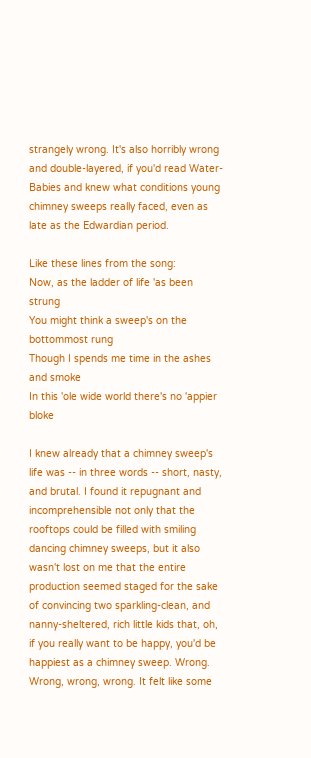strangely wrong. It's also horribly wrong and double-layered, if you'd read Water-Babies and knew what conditions young chimney sweeps really faced, even as late as the Edwardian period.

Like these lines from the song:
Now, as the ladder of life 'as been strung
You might think a sweep's on the bottommost rung
Though I spends me time in the ashes and smoke
In this 'ole wide world there's no 'appier bloke

I knew already that a chimney sweep's life was -- in three words -- short, nasty, and brutal. I found it repugnant and incomprehensible not only that the rooftops could be filled with smiling dancing chimney sweeps, but it also wasn't lost on me that the entire production seemed staged for the sake of convincing two sparkling-clean, and nanny-sheltered, rich little kids that, oh, if you really want to be happy, you'd be happiest as a chimney sweep. Wrong. Wrong, wrong, wrong. It felt like some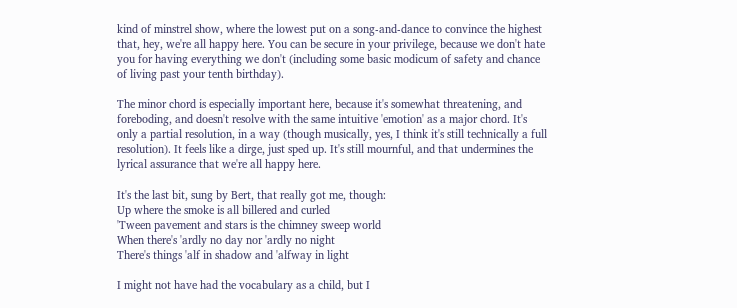kind of minstrel show, where the lowest put on a song-and-dance to convince the highest that, hey, we're all happy here. You can be secure in your privilege, because we don't hate you for having everything we don't (including some basic modicum of safety and chance of living past your tenth birthday).

The minor chord is especially important here, because it's somewhat threatening, and foreboding, and doesn't resolve with the same intuitive 'emotion' as a major chord. It's only a partial resolution, in a way (though musically, yes, I think it's still technically a full resolution). It feels like a dirge, just sped up. It's still mournful, and that undermines the lyrical assurance that we're all happy here.

It's the last bit, sung by Bert, that really got me, though:
Up where the smoke is all billered and curled
'Tween pavement and stars is the chimney sweep world
When there's 'ardly no day nor 'ardly no night
There's things 'alf in shadow and 'alfway in light

I might not have had the vocabulary as a child, but I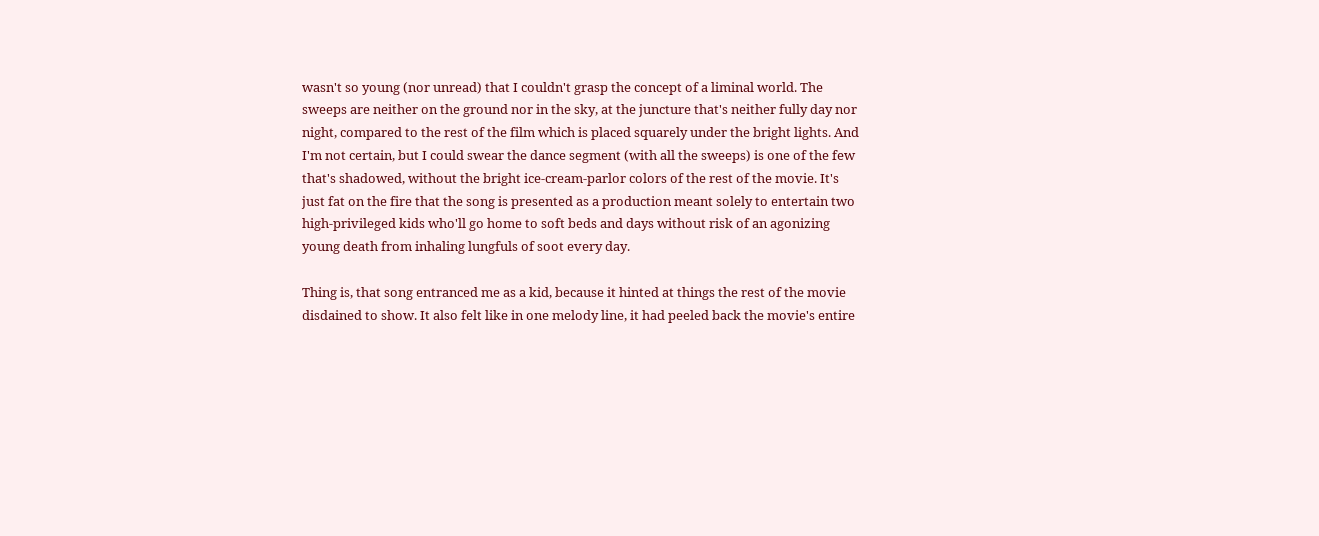wasn't so young (nor unread) that I couldn't grasp the concept of a liminal world. The sweeps are neither on the ground nor in the sky, at the juncture that's neither fully day nor night, compared to the rest of the film which is placed squarely under the bright lights. And I'm not certain, but I could swear the dance segment (with all the sweeps) is one of the few that's shadowed, without the bright ice-cream-parlor colors of the rest of the movie. It's just fat on the fire that the song is presented as a production meant solely to entertain two high-privileged kids who'll go home to soft beds and days without risk of an agonizing young death from inhaling lungfuls of soot every day.

Thing is, that song entranced me as a kid, because it hinted at things the rest of the movie disdained to show. It also felt like in one melody line, it had peeled back the movie's entire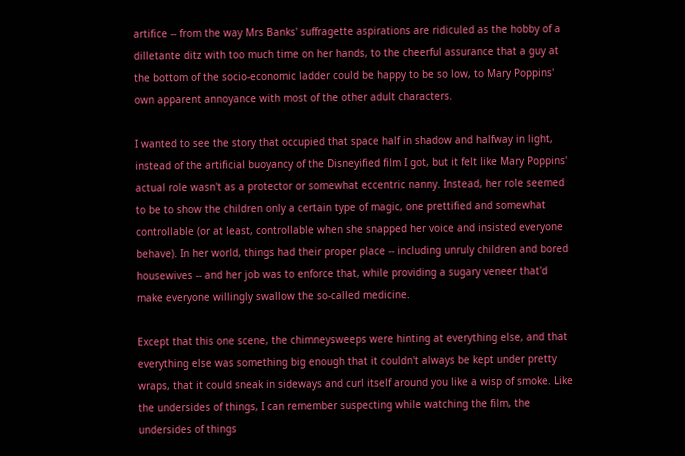artifice -- from the way Mrs Banks' suffragette aspirations are ridiculed as the hobby of a dilletante ditz with too much time on her hands, to the cheerful assurance that a guy at the bottom of the socio-economic ladder could be happy to be so low, to Mary Poppins' own apparent annoyance with most of the other adult characters.

I wanted to see the story that occupied that space half in shadow and halfway in light, instead of the artificial buoyancy of the Disneyified film I got, but it felt like Mary Poppins' actual role wasn't as a protector or somewhat eccentric nanny. Instead, her role seemed to be to show the children only a certain type of magic, one prettified and somewhat controllable (or at least, controllable when she snapped her voice and insisted everyone behave). In her world, things had their proper place -- including unruly children and bored housewives -- and her job was to enforce that, while providing a sugary veneer that'd make everyone willingly swallow the so-called medicine.

Except that this one scene, the chimneysweeps were hinting at everything else, and that everything else was something big enough that it couldn't always be kept under pretty wraps, that it could sneak in sideways and curl itself around you like a wisp of smoke. Like the undersides of things, I can remember suspecting while watching the film, the undersides of things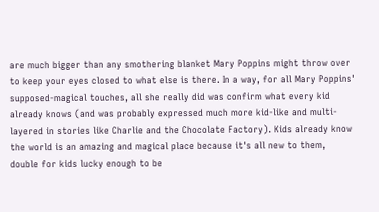are much bigger than any smothering blanket Mary Poppins might throw over to keep your eyes closed to what else is there. In a way, for all Mary Poppins' supposed-magical touches, all she really did was confirm what every kid already knows (and was probably expressed much more kid-like and multi-layered in stories like Charlie and the Chocolate Factory). Kids already know the world is an amazing and magical place because it's all new to them, double for kids lucky enough to be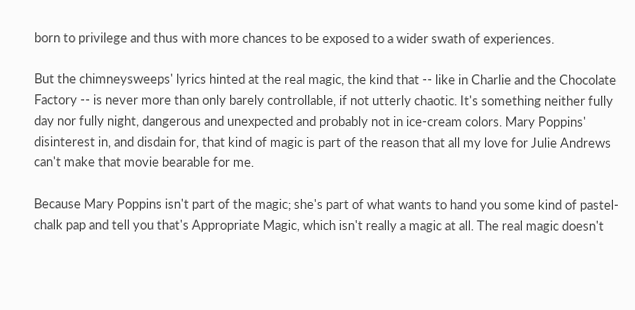born to privilege and thus with more chances to be exposed to a wider swath of experiences.

But the chimneysweeps' lyrics hinted at the real magic, the kind that -- like in Charlie and the Chocolate Factory -- is never more than only barely controllable, if not utterly chaotic. It's something neither fully day nor fully night, dangerous and unexpected and probably not in ice-cream colors. Mary Poppins' disinterest in, and disdain for, that kind of magic is part of the reason that all my love for Julie Andrews can't make that movie bearable for me.

Because Mary Poppins isn't part of the magic; she's part of what wants to hand you some kind of pastel-chalk pap and tell you that's Appropriate Magic, which isn't really a magic at all. The real magic doesn't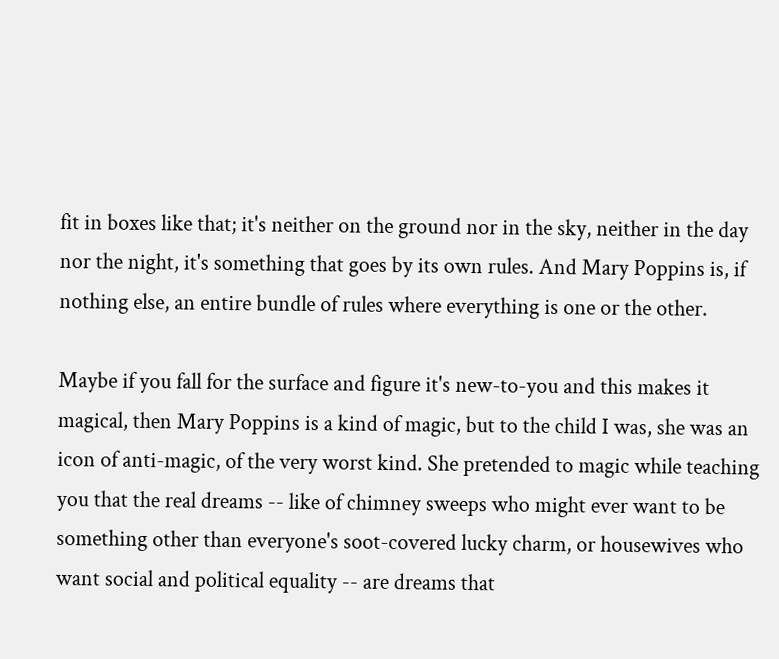fit in boxes like that; it's neither on the ground nor in the sky, neither in the day nor the night, it's something that goes by its own rules. And Mary Poppins is, if nothing else, an entire bundle of rules where everything is one or the other.

Maybe if you fall for the surface and figure it's new-to-you and this makes it magical, then Mary Poppins is a kind of magic, but to the child I was, she was an icon of anti-magic, of the very worst kind. She pretended to magic while teaching you that the real dreams -- like of chimney sweeps who might ever want to be something other than everyone's soot-covered lucky charm, or housewives who want social and political equality -- are dreams that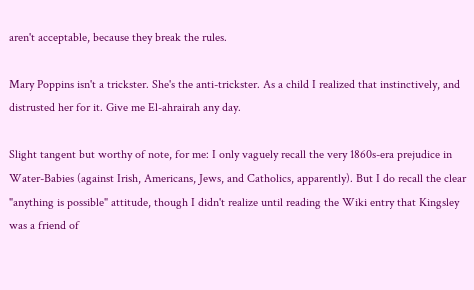aren't acceptable, because they break the rules.

Mary Poppins isn't a trickster. She's the anti-trickster. As a child I realized that instinctively, and distrusted her for it. Give me El-ahrairah any day.

Slight tangent but worthy of note, for me: I only vaguely recall the very 1860s-era prejudice in Water-Babies (against Irish, Americans, Jews, and Catholics, apparently). But I do recall the clear "anything is possible" attitude, though I didn't realize until reading the Wiki entry that Kingsley was a friend of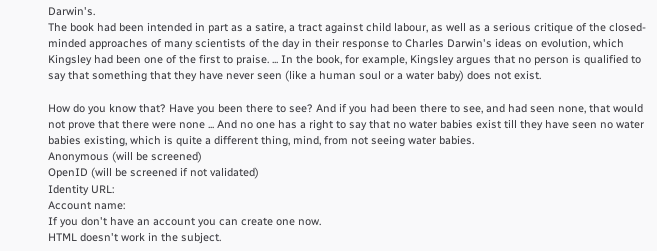Darwin's.
The book had been intended in part as a satire, a tract against child labour, as well as a serious critique of the closed-minded approaches of many scientists of the day in their response to Charles Darwin's ideas on evolution, which Kingsley had been one of the first to praise. ... In the book, for example, Kingsley argues that no person is qualified to say that something that they have never seen (like a human soul or a water baby) does not exist.

How do you know that? Have you been there to see? And if you had been there to see, and had seen none, that would not prove that there were none ... And no one has a right to say that no water babies exist till they have seen no water babies existing, which is quite a different thing, mind, from not seeing water babies.
Anonymous (will be screened)
OpenID (will be screened if not validated)
Identity URL:
Account name:
If you don't have an account you can create one now.
HTML doesn't work in the subject.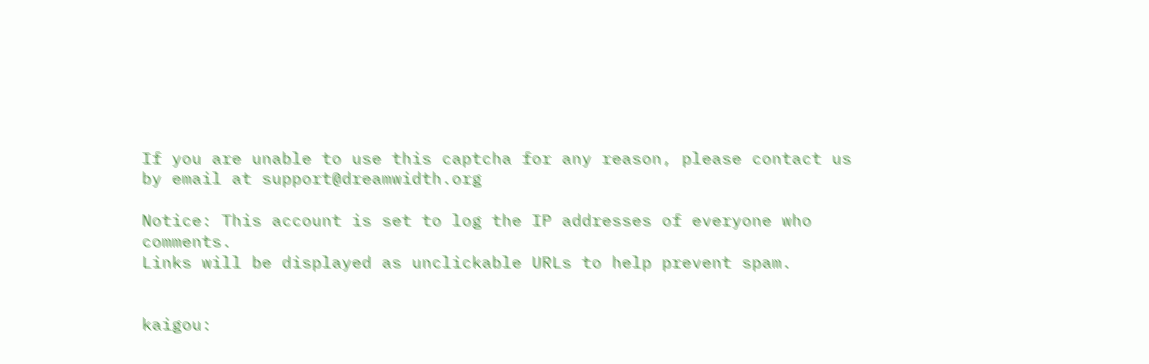If you are unable to use this captcha for any reason, please contact us by email at support@dreamwidth.org

Notice: This account is set to log the IP addresses of everyone who comments.
Links will be displayed as unclickable URLs to help prevent spam.


kaigou: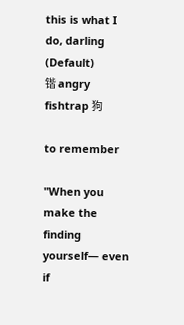this is what I do, darling (Default)
锴 angry fishtrap 狗

to remember

"When you make the finding yourself— even if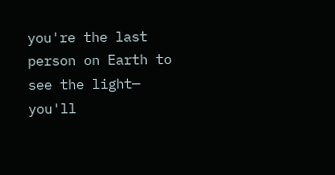you're the last person on Earth to see the light— you'll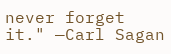never forget it." —Carl Sagan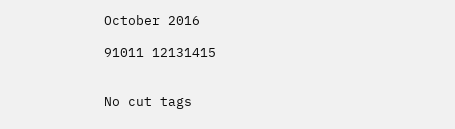October 2016

91011 12131415


No cut tags